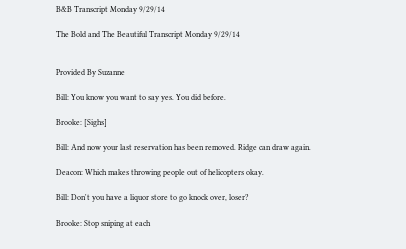B&B Transcript Monday 9/29/14

The Bold and The Beautiful Transcript Monday 9/29/14


Provided By Suzanne

Bill: You know you want to say yes. You did before.

Brooke: [Sighs]

Bill: And now your last reservation has been removed. Ridge can draw again.

Deacon: Which makes throwing people out of helicopters okay.

Bill: Don't you have a liquor store to go knock over, loser?

Brooke: Stop sniping at each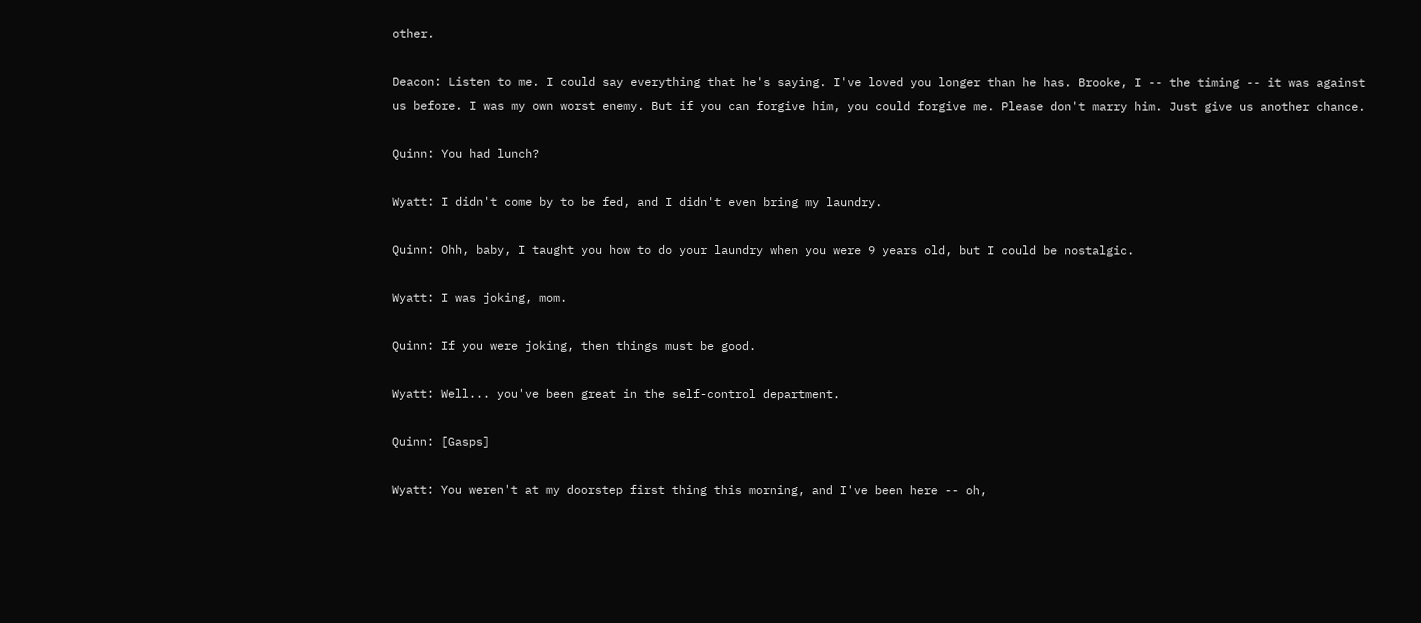other.

Deacon: Listen to me. I could say everything that he's saying. I've loved you longer than he has. Brooke, I -- the timing -- it was against us before. I was my own worst enemy. But if you can forgive him, you could forgive me. Please don't marry him. Just give us another chance.

Quinn: You had lunch?

Wyatt: I didn't come by to be fed, and I didn't even bring my laundry.

Quinn: Ohh, baby, I taught you how to do your laundry when you were 9 years old, but I could be nostalgic.

Wyatt: I was joking, mom.

Quinn: If you were joking, then things must be good.

Wyatt: Well... you've been great in the self-control department.

Quinn: [Gasps]

Wyatt: You weren't at my doorstep first thing this morning, and I've been here -- oh,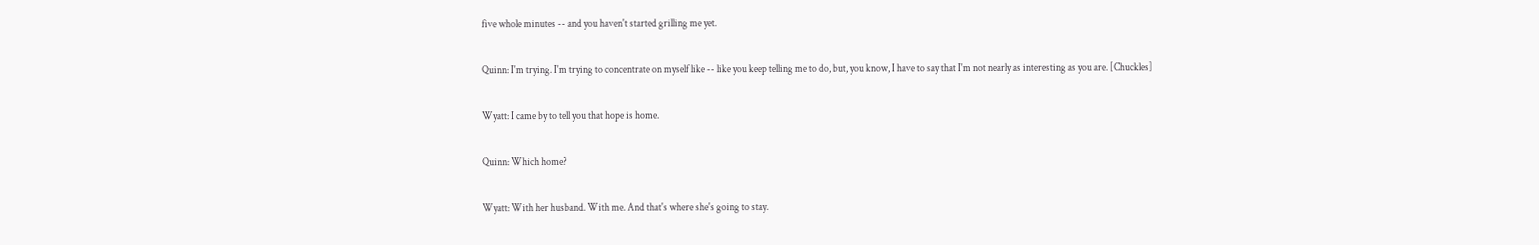five whole minutes -- and you haven't started grilling me yet.

Quinn: I'm trying. I'm trying to concentrate on myself like -- like you keep telling me to do, but, you know, I have to say that I'm not nearly as interesting as you are. [Chuckles]

Wyatt: I came by to tell you that hope is home.

Quinn: Which home?

Wyatt: With her husband. With me. And that's where she's going to stay.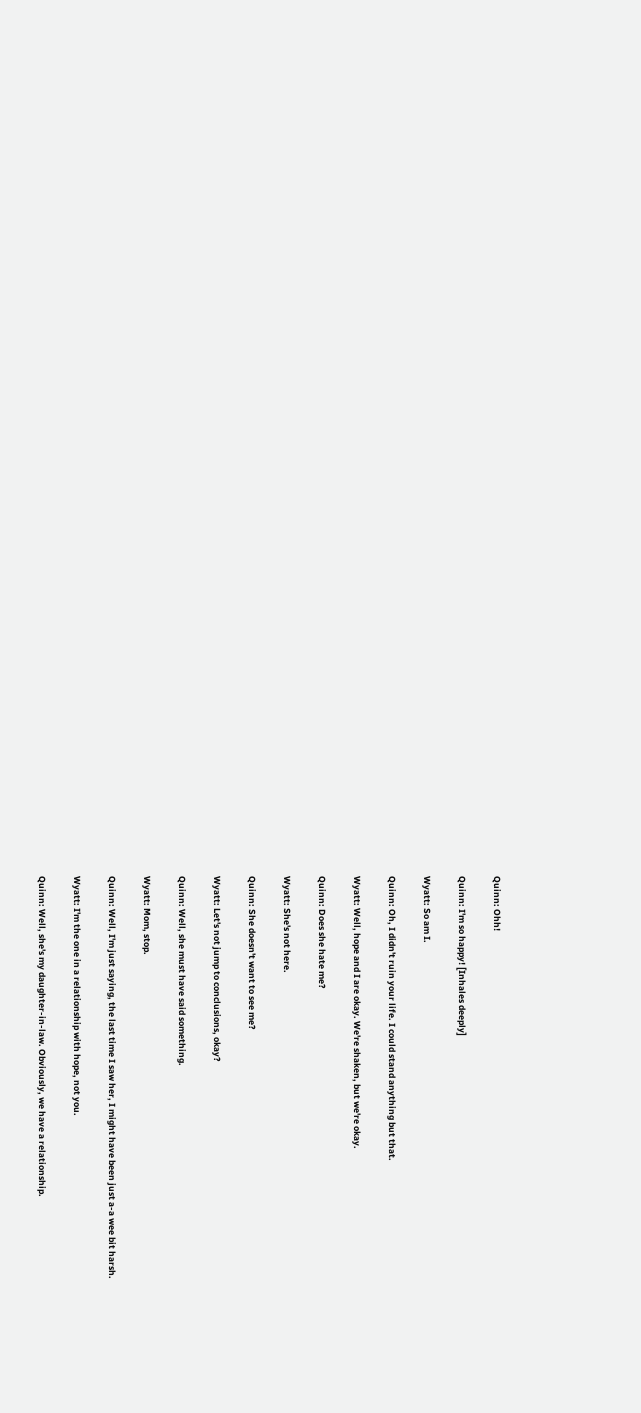Quinn: Ohh!

Quinn: I'm so happy! [Inhales deeply]

Wyatt: So am I.

Quinn: Oh, I didn't ruin your life. I could stand anything but that.

Wyatt: Well, hope and I are okay. We're shaken, but we're okay.

Quinn: Does she hate me?

Wyatt: She's not here.

Quinn: She doesn't want to see me?

Wyatt: Let's not jump to conclusions, okay?

Quinn: Well, she must have said something.

Wyatt: Mom, stop.

Quinn: Well, I'm just saying, the last time I saw her, I might have been just a-a wee bit harsh.

Wyatt: I'm the one in a relationship with hope, not you.

Quinn: Well, she's my daughter-in-law. Obviously, we have a relationship.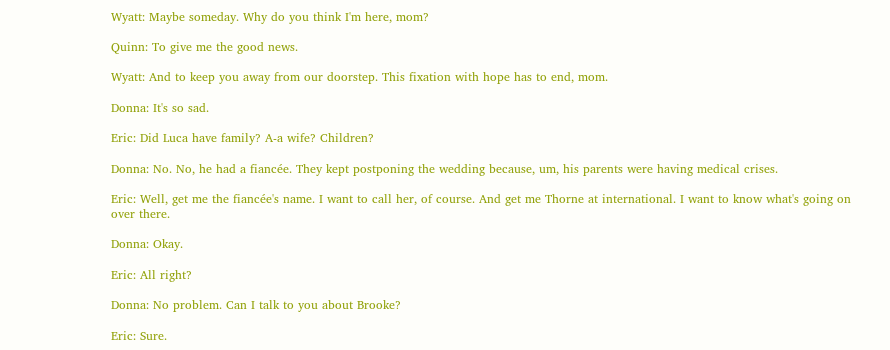Wyatt: Maybe someday. Why do you think I'm here, mom?

Quinn: To give me the good news.

Wyatt: And to keep you away from our doorstep. This fixation with hope has to end, mom.

Donna: It's so sad.

Eric: Did Luca have family? A-a wife? Children?

Donna: No. No, he had a fiancée. They kept postponing the wedding because, um, his parents were having medical crises.

Eric: Well, get me the fiancée's name. I want to call her, of course. And get me Thorne at international. I want to know what's going on over there.

Donna: Okay.

Eric: All right?

Donna: No problem. Can I talk to you about Brooke?

Eric: Sure.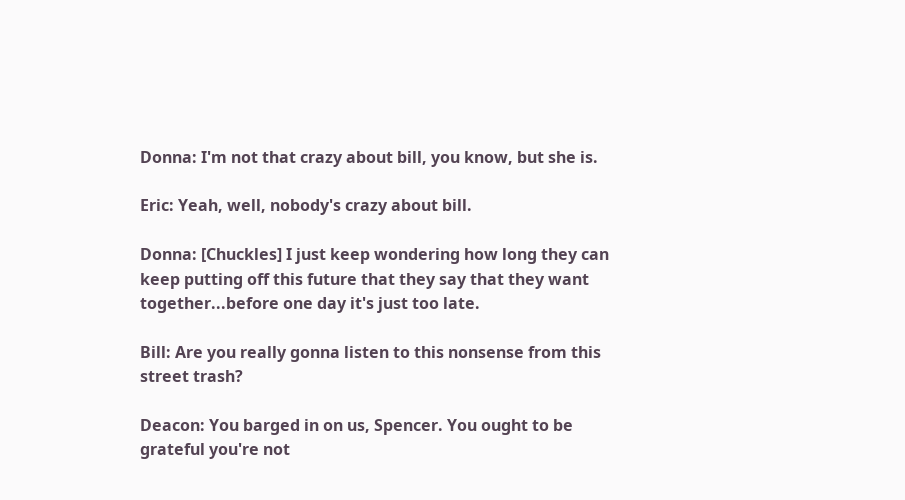Donna: I'm not that crazy about bill, you know, but she is.

Eric: Yeah, well, nobody's crazy about bill.

Donna: [Chuckles] I just keep wondering how long they can keep putting off this future that they say that they want together...before one day it's just too late.

Bill: Are you really gonna listen to this nonsense from this street trash?

Deacon: You barged in on us, Spencer. You ought to be grateful you're not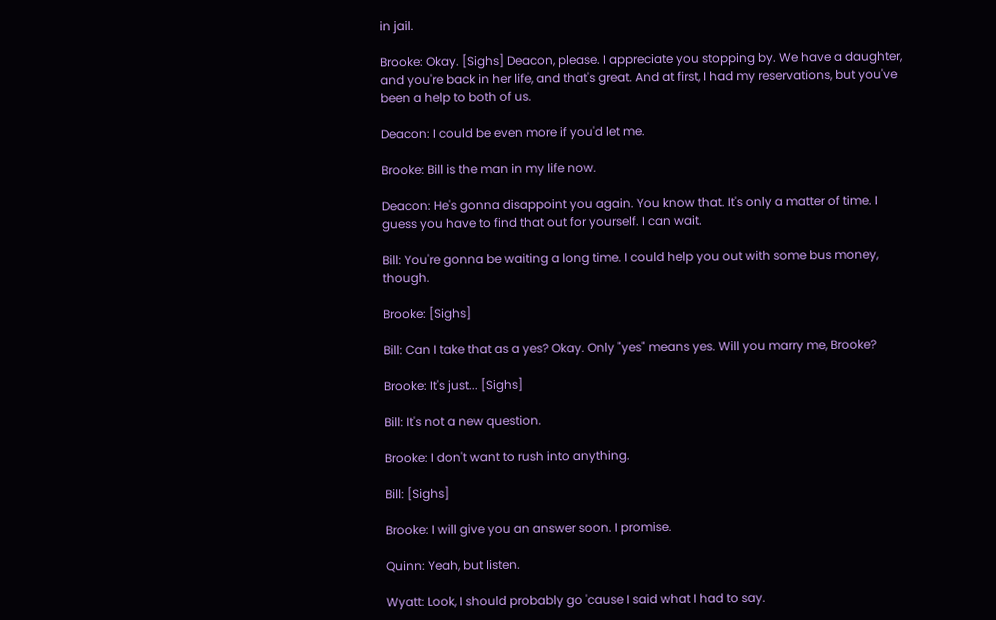in jail.

Brooke: Okay. [Sighs] Deacon, please. I appreciate you stopping by. We have a daughter, and you're back in her life, and that's great. And at first, I had my reservations, but you've been a help to both of us.

Deacon: I could be even more if you'd let me.

Brooke: Bill is the man in my life now.

Deacon: He's gonna disappoint you again. You know that. It's only a matter of time. I guess you have to find that out for yourself. I can wait.

Bill: You're gonna be waiting a long time. I could help you out with some bus money, though.

Brooke: [Sighs]

Bill: Can I take that as a yes? Okay. Only "yes" means yes. Will you marry me, Brooke?

Brooke: It's just... [Sighs]

Bill: It's not a new question.

Brooke: I don't want to rush into anything.

Bill: [Sighs]

Brooke: I will give you an answer soon. I promise.

Quinn: Yeah, but listen.

Wyatt: Look, I should probably go 'cause I said what I had to say.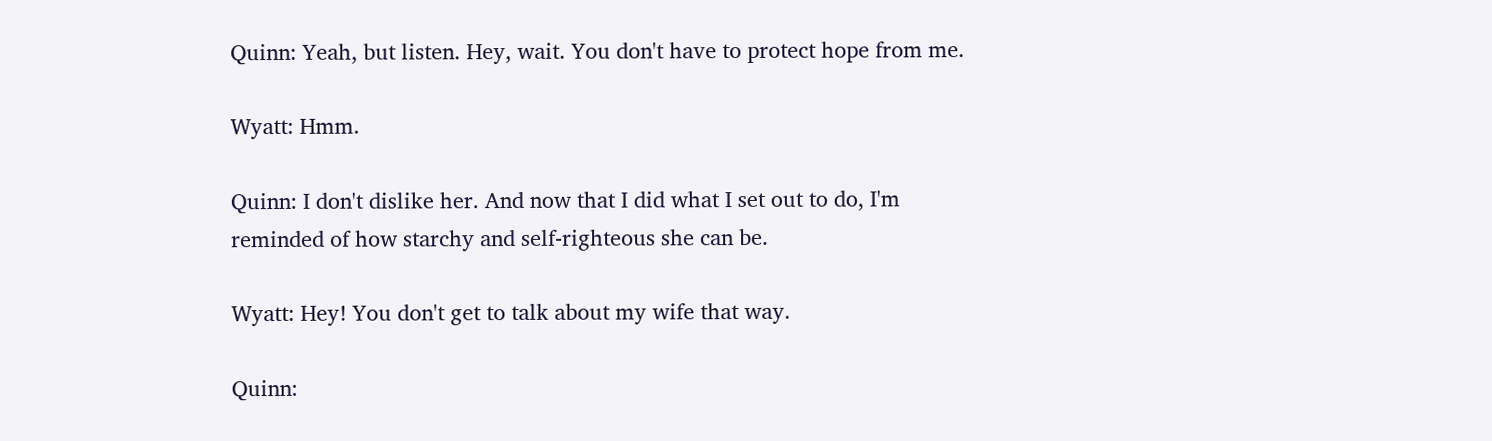Quinn: Yeah, but listen. Hey, wait. You don't have to protect hope from me.

Wyatt: Hmm.

Quinn: I don't dislike her. And now that I did what I set out to do, I'm reminded of how starchy and self-righteous she can be.

Wyatt: Hey! You don't get to talk about my wife that way.

Quinn: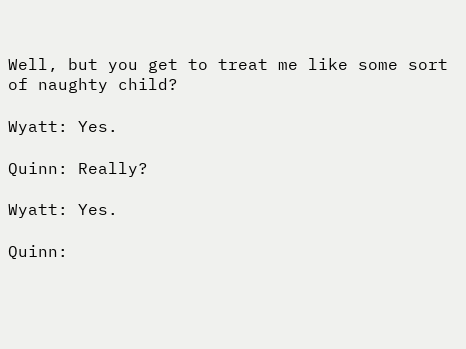Well, but you get to treat me like some sort of naughty child?

Wyatt: Yes.

Quinn: Really?

Wyatt: Yes.

Quinn: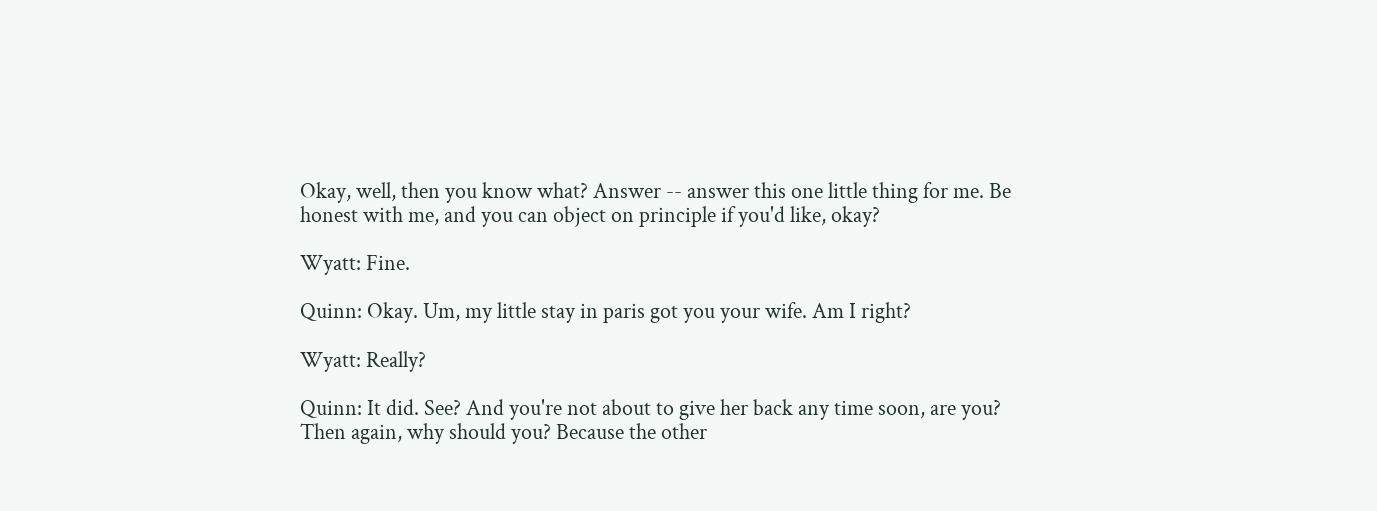Okay, well, then you know what? Answer -- answer this one little thing for me. Be honest with me, and you can object on principle if you'd like, okay?

Wyatt: Fine.

Quinn: Okay. Um, my little stay in paris got you your wife. Am I right?

Wyatt: Really?

Quinn: It did. See? And you're not about to give her back any time soon, are you? Then again, why should you? Because the other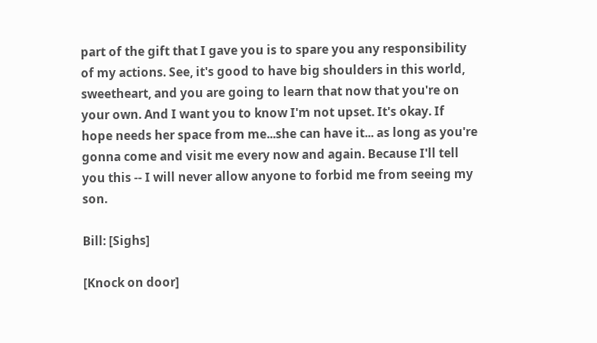part of the gift that I gave you is to spare you any responsibility of my actions. See, it's good to have big shoulders in this world, sweetheart, and you are going to learn that now that you're on your own. And I want you to know I'm not upset. It's okay. If hope needs her space from me...she can have it... as long as you're gonna come and visit me every now and again. Because I'll tell you this -- I will never allow anyone to forbid me from seeing my son.

Bill: [Sighs]

[Knock on door]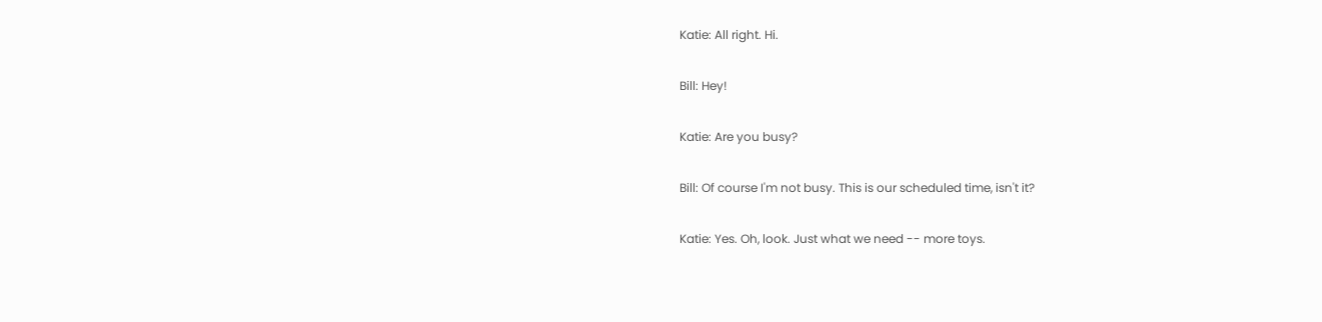Katie: All right. Hi.

Bill: Hey!

Katie: Are you busy?

Bill: Of course I'm not busy. This is our scheduled time, isn't it?

Katie: Yes. Oh, look. Just what we need -- more toys.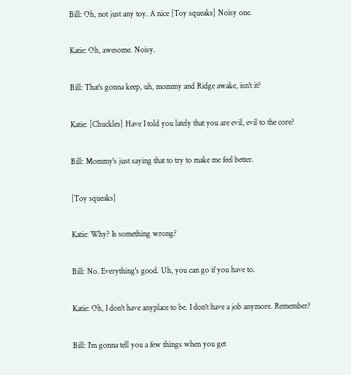Bill: Oh, not just any toy. A nice [Toy squeaks] Noisy one.

Katie: Oh, awesome. Noisy.

Bill: That's gonna keep, uh, mommy and Ridge awake, isn't it?

Katie: [Chuckles] Have I told you lately that you are evil, evil to the core?

Bill: Mommy's just saying that to try to make me feel better.

[Toy squeaks]

Katie: Why? Is something wrong?

Bill: No. Everything's good. Uh, you can go if you have to.

Katie: Oh, I don't have anyplace to be. I don't have a job anymore. Remember?

Bill: I'm gonna tell you a few things when you get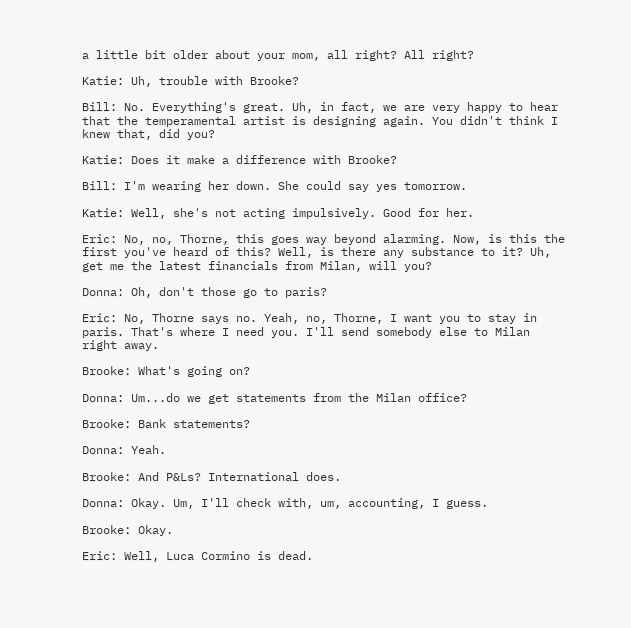a little bit older about your mom, all right? All right?

Katie: Uh, trouble with Brooke?

Bill: No. Everything's great. Uh, in fact, we are very happy to hear that the temperamental artist is designing again. You didn't think I knew that, did you?

Katie: Does it make a difference with Brooke?

Bill: I'm wearing her down. She could say yes tomorrow.

Katie: Well, she's not acting impulsively. Good for her.

Eric: No, no, Thorne, this goes way beyond alarming. Now, is this the first you've heard of this? Well, is there any substance to it? Uh, get me the latest financials from Milan, will you?

Donna: Oh, don't those go to paris?

Eric: No, Thorne says no. Yeah, no, Thorne, I want you to stay in paris. That's where I need you. I'll send somebody else to Milan right away.

Brooke: What's going on?

Donna: Um...do we get statements from the Milan office?

Brooke: Bank statements?

Donna: Yeah.

Brooke: And P&Ls? International does.

Donna: Okay. Um, I'll check with, um, accounting, I guess.

Brooke: Okay.

Eric: Well, Luca Cormino is dead.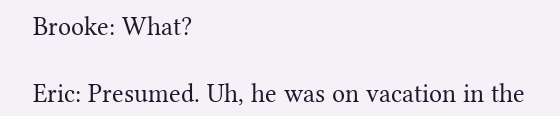Brooke: What?

Eric: Presumed. Uh, he was on vacation in the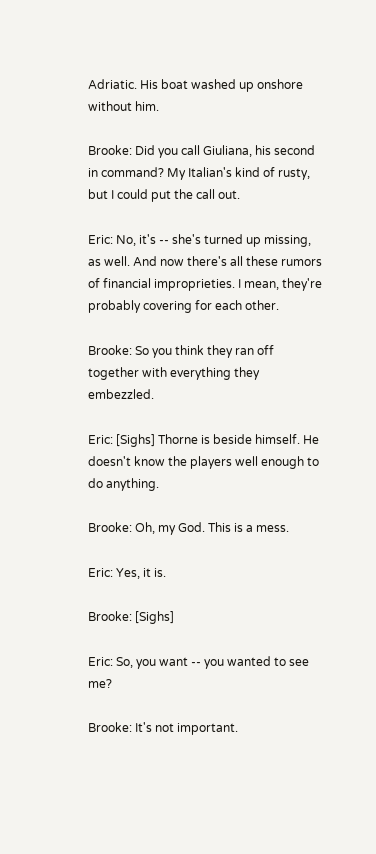Adriatic. His boat washed up onshore without him.

Brooke: Did you call Giuliana, his second in command? My Italian's kind of rusty, but I could put the call out.

Eric: No, it's -- she's turned up missing, as well. And now there's all these rumors of financial improprieties. I mean, they're probably covering for each other.

Brooke: So you think they ran off together with everything they embezzled.

Eric: [Sighs] Thorne is beside himself. He doesn't know the players well enough to do anything.

Brooke: Oh, my God. This is a mess.

Eric: Yes, it is.

Brooke: [Sighs]

Eric: So, you want -- you wanted to see me?

Brooke: It's not important.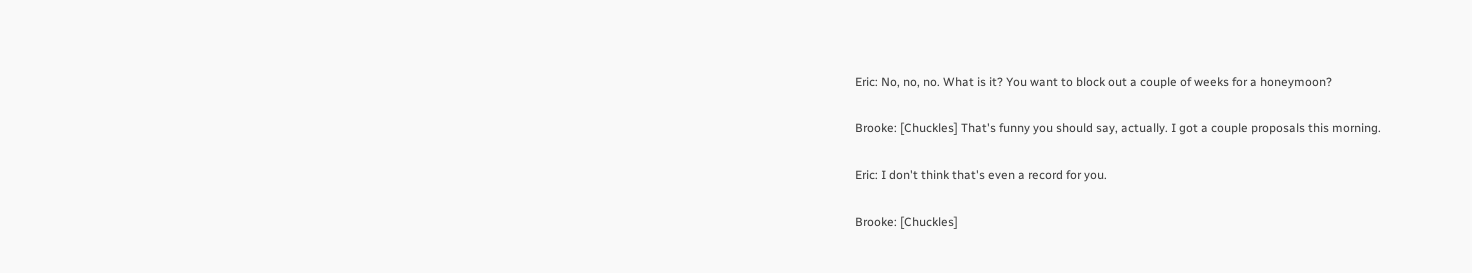Eric: No, no, no. What is it? You want to block out a couple of weeks for a honeymoon?

Brooke: [Chuckles] That's funny you should say, actually. I got a couple proposals this morning.

Eric: I don't think that's even a record for you.

Brooke: [Chuckles]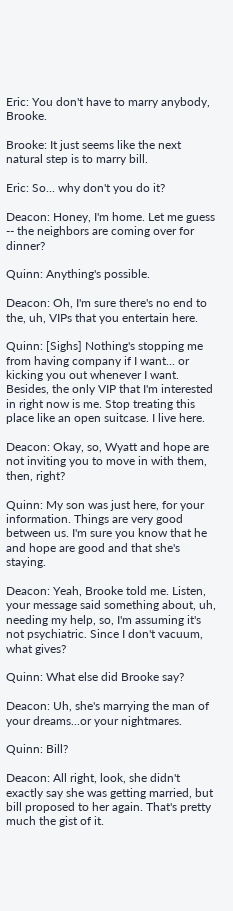Eric: You don't have to marry anybody, Brooke.

Brooke: It just seems like the next natural step is to marry bill.

Eric: So... why don't you do it?

Deacon: Honey, I'm home. Let me guess -- the neighbors are coming over for dinner?

Quinn: Anything's possible.

Deacon: Oh, I'm sure there's no end to the, uh, VIPs that you entertain here.

Quinn: [Sighs] Nothing's stopping me from having company if I want... or kicking you out whenever I want. Besides, the only VIP that I'm interested in right now is me. Stop treating this place like an open suitcase. I live here.

Deacon: Okay, so, Wyatt and hope are not inviting you to move in with them, then, right?

Quinn: My son was just here, for your information. Things are very good between us. I'm sure you know that he and hope are good and that she's staying.

Deacon: Yeah, Brooke told me. Listen, your message said something about, uh, needing my help, so, I'm assuming it's not psychiatric. Since I don't vacuum, what gives?

Quinn: What else did Brooke say?

Deacon: Uh, she's marrying the man of your dreams...or your nightmares.

Quinn: Bill?

Deacon: All right, look, she didn't exactly say she was getting married, but bill proposed to her again. That's pretty much the gist of it.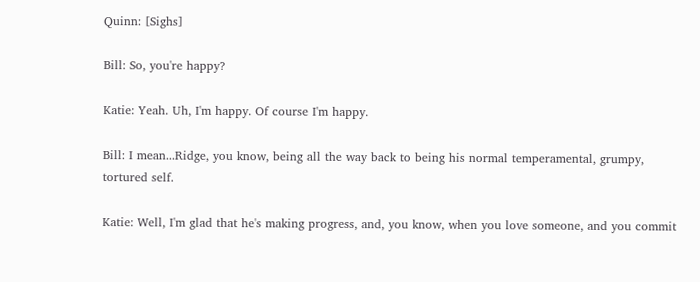Quinn: [Sighs]

Bill: So, you're happy?

Katie: Yeah. Uh, I'm happy. Of course I'm happy.

Bill: I mean...Ridge, you know, being all the way back to being his normal temperamental, grumpy, tortured self.

Katie: Well, I'm glad that he's making progress, and, you know, when you love someone, and you commit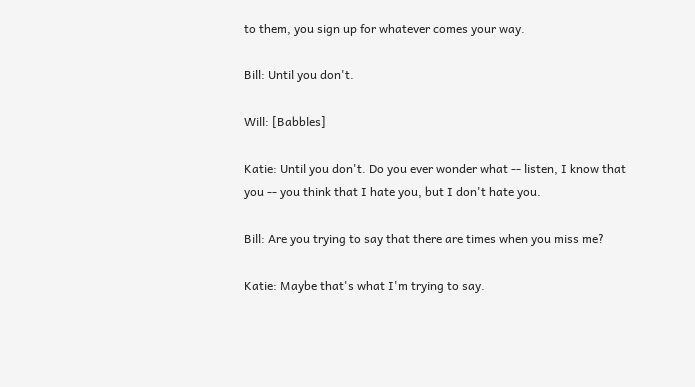to them, you sign up for whatever comes your way.

Bill: Until you don't.

Will: [Babbles]

Katie: Until you don't. Do you ever wonder what -- listen, I know that you -- you think that I hate you, but I don't hate you.

Bill: Are you trying to say that there are times when you miss me?

Katie: Maybe that's what I'm trying to say.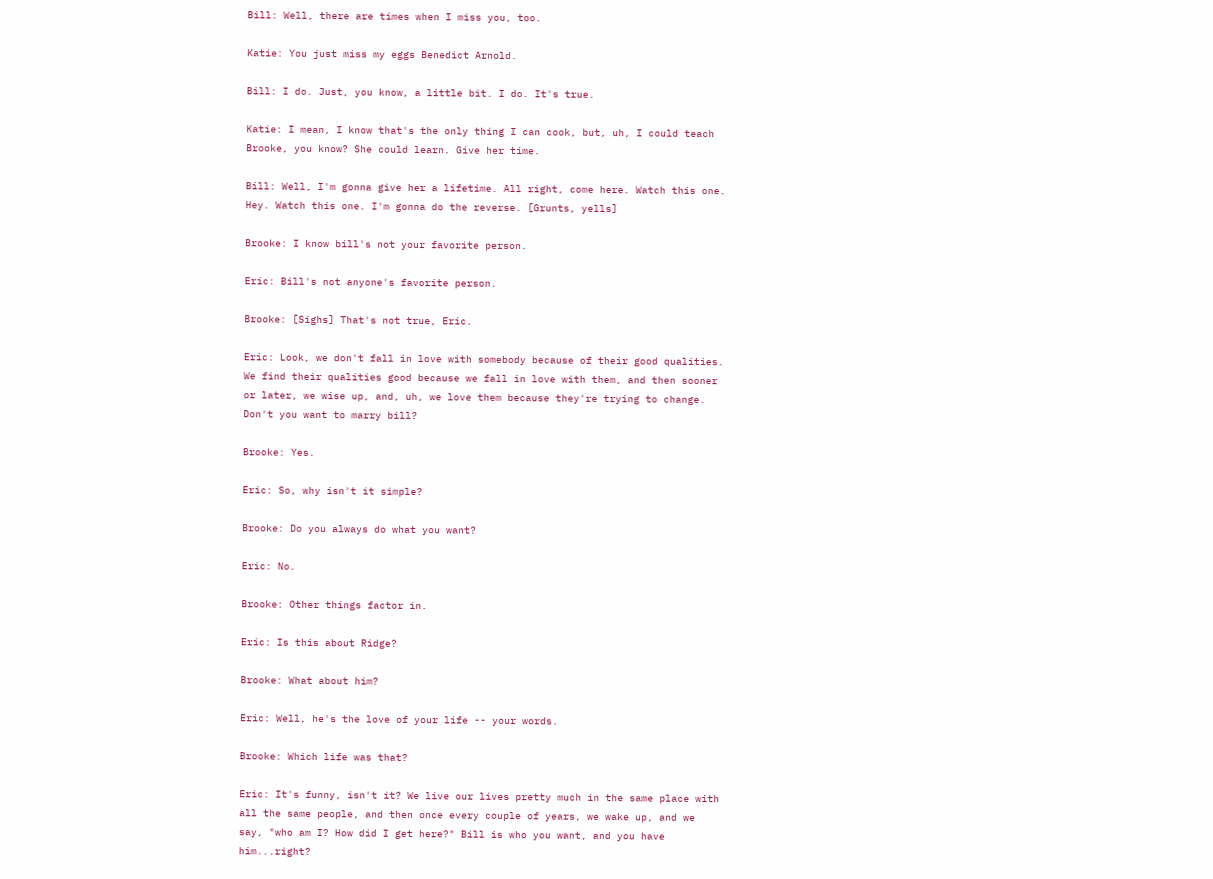Bill: Well, there are times when I miss you, too.

Katie: You just miss my eggs Benedict Arnold.

Bill: I do. Just, you know, a little bit. I do. It's true.

Katie: I mean, I know that's the only thing I can cook, but, uh, I could teach Brooke, you know? She could learn. Give her time.

Bill: Well, I'm gonna give her a lifetime. All right, come here. Watch this one. Hey. Watch this one. I'm gonna do the reverse. [Grunts, yells]

Brooke: I know bill's not your favorite person.

Eric: Bill's not anyone's favorite person.

Brooke: [Sighs] That's not true, Eric.

Eric: Look, we don't fall in love with somebody because of their good qualities. We find their qualities good because we fall in love with them, and then sooner or later, we wise up, and, uh, we love them because they're trying to change. Don't you want to marry bill?

Brooke: Yes.

Eric: So, why isn't it simple?

Brooke: Do you always do what you want?

Eric: No.

Brooke: Other things factor in.

Eric: Is this about Ridge?

Brooke: What about him?

Eric: Well, he's the love of your life -- your words.

Brooke: Which life was that?

Eric: It's funny, isn't it? We live our lives pretty much in the same place with all the same people, and then once every couple of years, we wake up, and we say, "who am I? How did I get here?" Bill is who you want, and you have him...right?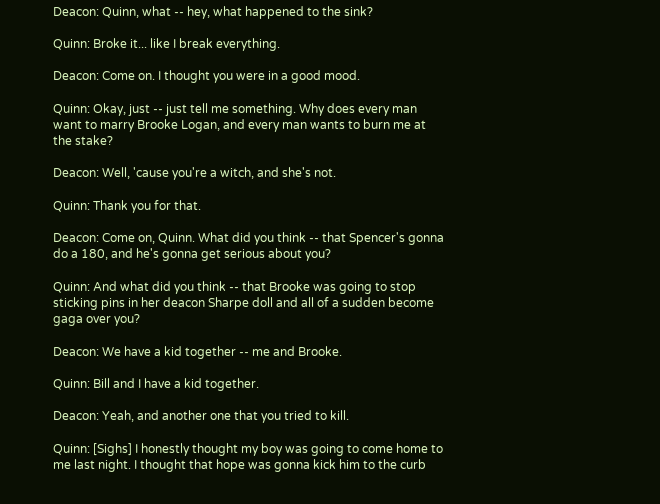Deacon: Quinn, what -- hey, what happened to the sink?

Quinn: Broke it... like I break everything.

Deacon: Come on. I thought you were in a good mood.

Quinn: Okay, just -- just tell me something. Why does every man want to marry Brooke Logan, and every man wants to burn me at the stake?

Deacon: Well, 'cause you're a witch, and she's not.

Quinn: Thank you for that.

Deacon: Come on, Quinn. What did you think -- that Spencer's gonna do a 180, and he's gonna get serious about you?

Quinn: And what did you think -- that Brooke was going to stop sticking pins in her deacon Sharpe doll and all of a sudden become gaga over you?

Deacon: We have a kid together -- me and Brooke.

Quinn: Bill and I have a kid together.

Deacon: Yeah, and another one that you tried to kill.

Quinn: [Sighs] I honestly thought my boy was going to come home to me last night. I thought that hope was gonna kick him to the curb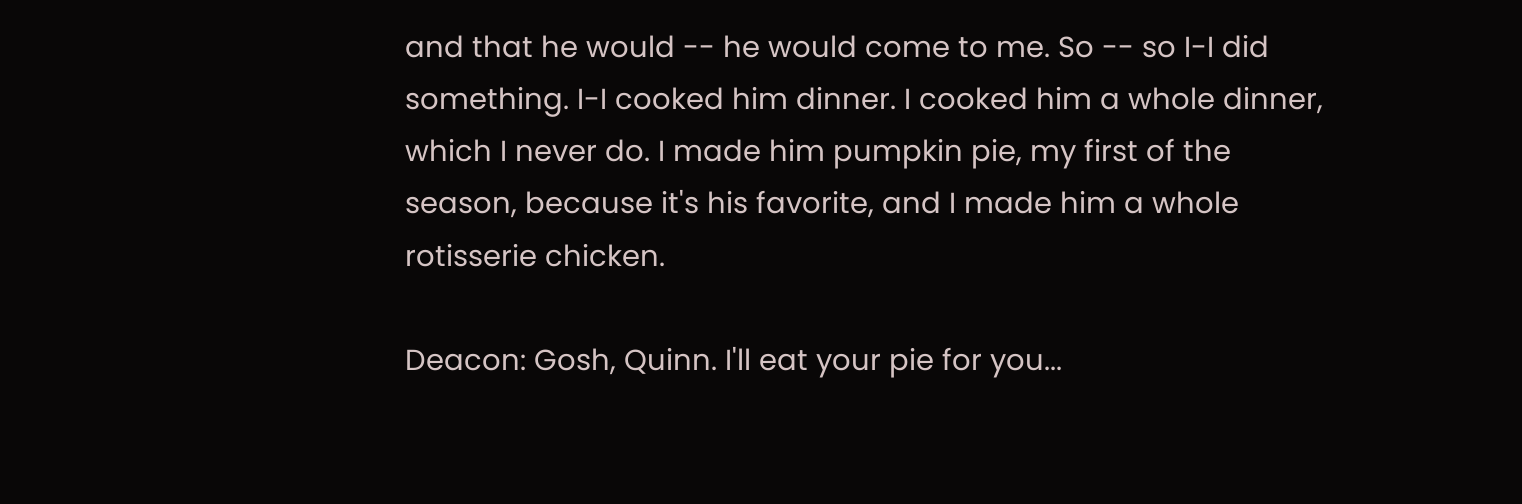and that he would -- he would come to me. So -- so I-I did something. I-I cooked him dinner. I cooked him a whole dinner, which I never do. I made him pumpkin pie, my first of the season, because it's his favorite, and I made him a whole rotisserie chicken.

Deacon: Gosh, Quinn. I'll eat your pie for you...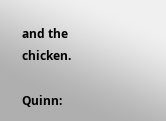and the chicken.

Quinn: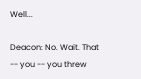Well...

Deacon: No. Wait. That -- you -- you threw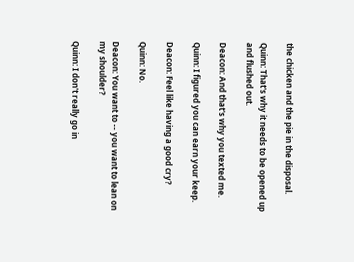the chicken and the pie in the disposal.

Quinn: That's why it needs to be opened up and flushed out.

Deacon: And that's why you texted me.

Quinn: I figured you can earn your keep.

Deacon: Feel like having a good cry?

Quinn: No.

Deacon: You want to -- you want to lean on my shoulder?

Quinn: I don't really go in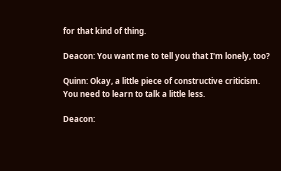for that kind of thing.

Deacon: You want me to tell you that I'm lonely, too?

Quinn: Okay, a little piece of constructive criticism. You need to learn to talk a little less.

Deacon: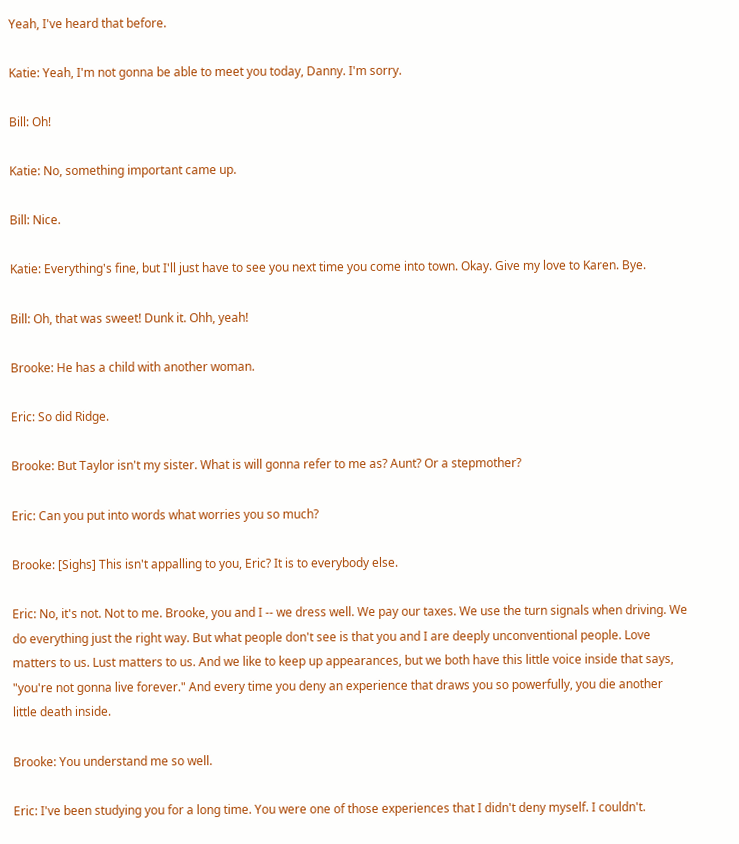Yeah, I've heard that before.

Katie: Yeah, I'm not gonna be able to meet you today, Danny. I'm sorry.

Bill: Oh!

Katie: No, something important came up.

Bill: Nice.

Katie: Everything's fine, but I'll just have to see you next time you come into town. Okay. Give my love to Karen. Bye.

Bill: Oh, that was sweet! Dunk it. Ohh, yeah!

Brooke: He has a child with another woman.

Eric: So did Ridge.

Brooke: But Taylor isn't my sister. What is will gonna refer to me as? Aunt? Or a stepmother?

Eric: Can you put into words what worries you so much?

Brooke: [Sighs] This isn't appalling to you, Eric? It is to everybody else.

Eric: No, it's not. Not to me. Brooke, you and I -- we dress well. We pay our taxes. We use the turn signals when driving. We do everything just the right way. But what people don't see is that you and I are deeply unconventional people. Love matters to us. Lust matters to us. And we like to keep up appearances, but we both have this little voice inside that says, "you're not gonna live forever." And every time you deny an experience that draws you so powerfully, you die another little death inside.

Brooke: You understand me so well.

Eric: I've been studying you for a long time. You were one of those experiences that I didn't deny myself. I couldn't.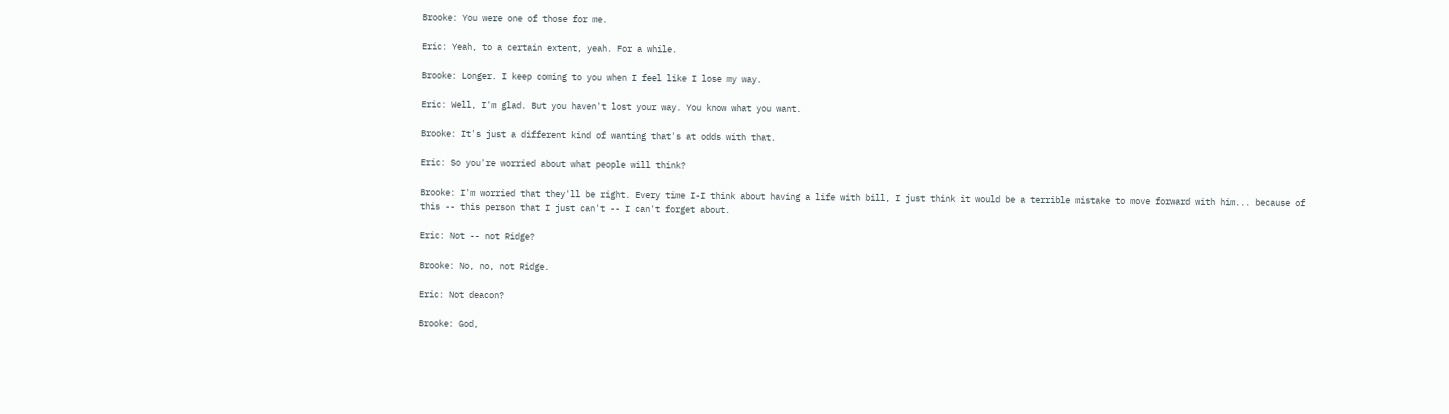Brooke: You were one of those for me.

Eric: Yeah, to a certain extent, yeah. For a while.

Brooke: Longer. I keep coming to you when I feel like I lose my way.

Eric: Well, I'm glad. But you haven't lost your way. You know what you want.

Brooke: It's just a different kind of wanting that's at odds with that.

Eric: So you're worried about what people will think?

Brooke: I'm worried that they'll be right. Every time I-I think about having a life with bill, I just think it would be a terrible mistake to move forward with him... because of this -- this person that I just can't -- I can't forget about.

Eric: Not -- not Ridge?

Brooke: No, no, not Ridge.

Eric: Not deacon?

Brooke: God,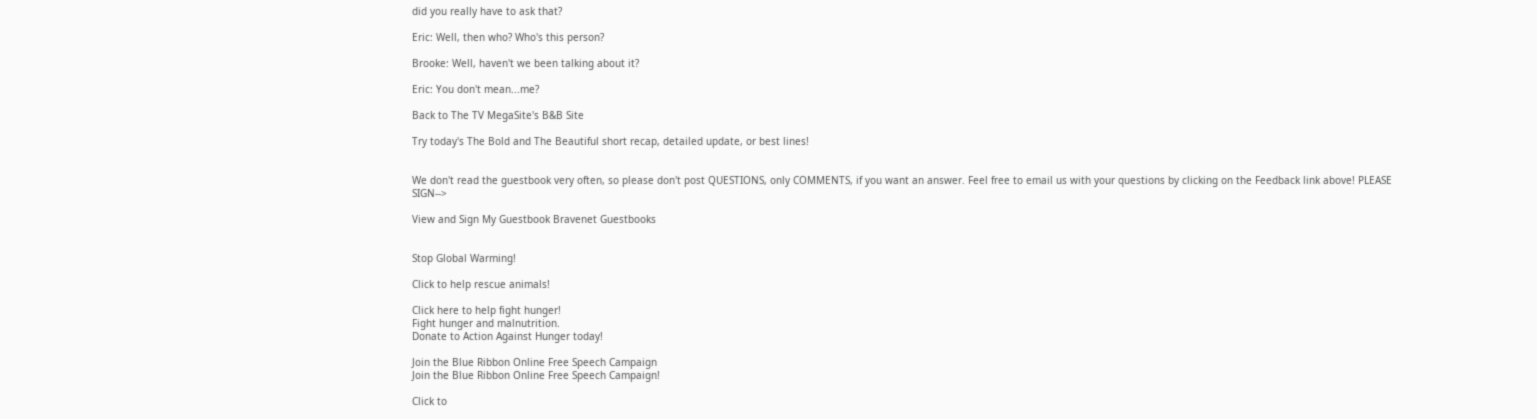did you really have to ask that?

Eric: Well, then who? Who's this person?

Brooke: Well, haven't we been talking about it?

Eric: You don't mean...me?

Back to The TV MegaSite's B&B Site

Try today's The Bold and The Beautiful short recap, detailed update, or best lines!


We don't read the guestbook very often, so please don't post QUESTIONS, only COMMENTS, if you want an answer. Feel free to email us with your questions by clicking on the Feedback link above! PLEASE SIGN-->

View and Sign My Guestbook Bravenet Guestbooks


Stop Global Warming!

Click to help rescue animals!

Click here to help fight hunger!
Fight hunger and malnutrition.
Donate to Action Against Hunger today!

Join the Blue Ribbon Online Free Speech Campaign
Join the Blue Ribbon Online Free Speech Campaign!

Click to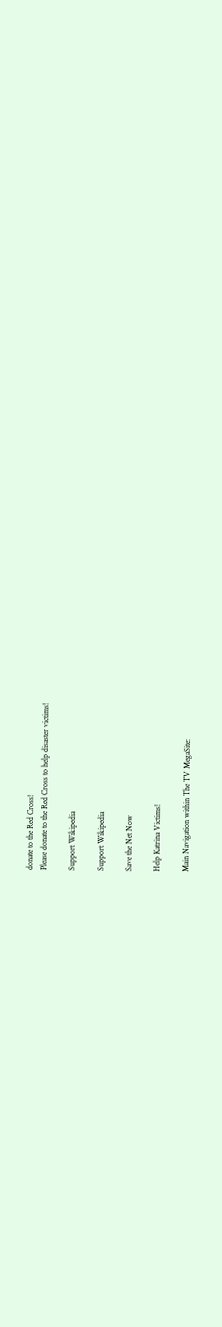donate to the Red Cross!
Please donate to the Red Cross to help disaster victims!

Support Wikipedia

Support Wikipedia

Save the Net Now

Help Katrina Victims!

Main Navigation within The TV MegaSite: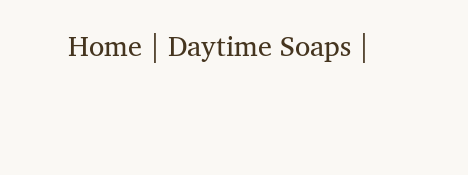Home | Daytime Soaps |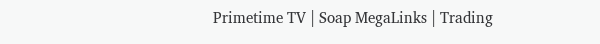Primetime TV | Soap MegaLinks | Trading